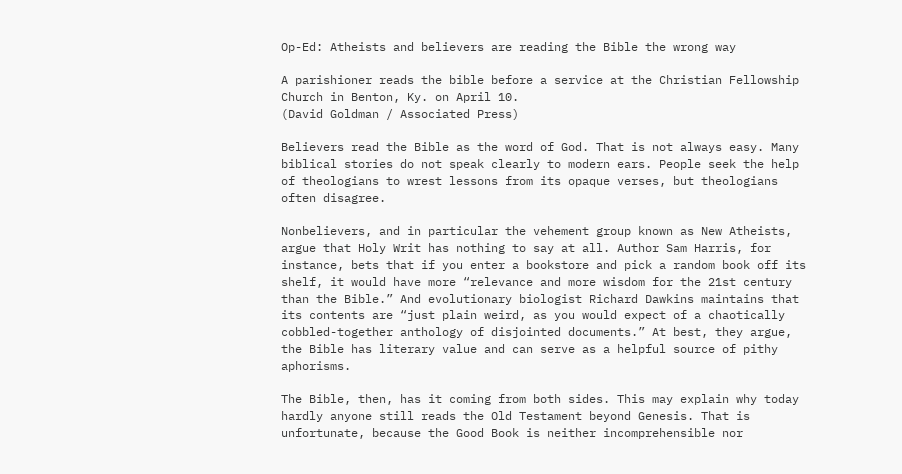Op-Ed: Atheists and believers are reading the Bible the wrong way

A parishioner reads the bible before a service at the Christian Fellowship Church in Benton, Ky. on April 10.
(David Goldman / Associated Press)

Believers read the Bible as the word of God. That is not always easy. Many biblical stories do not speak clearly to modern ears. People seek the help of theologians to wrest lessons from its opaque verses, but theologians often disagree.

Nonbelievers, and in particular the vehement group known as New Atheists, argue that Holy Writ has nothing to say at all. Author Sam Harris, for instance, bets that if you enter a bookstore and pick a random book off its shelf, it would have more “relevance and more wisdom for the 21st century than the Bible.” And evolutionary biologist Richard Dawkins maintains that its contents are “just plain weird, as you would expect of a chaotically cobbled-together anthology of disjointed documents.” At best, they argue, the Bible has literary value and can serve as a helpful source of pithy aphorisms.

The Bible, then, has it coming from both sides. This may explain why today hardly anyone still reads the Old Testament beyond Genesis. That is unfortunate, because the Good Book is neither incomprehensible nor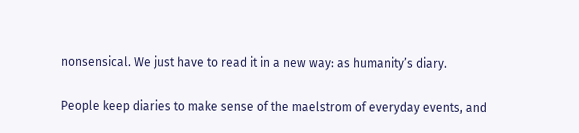nonsensical. We just have to read it in a new way: as humanity’s diary.

People keep diaries to make sense of the maelstrom of everyday events, and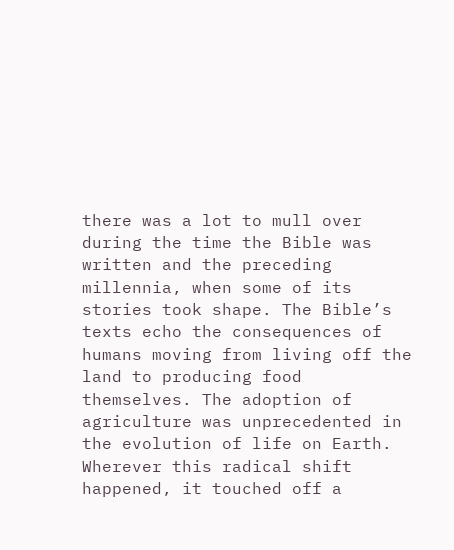there was a lot to mull over during the time the Bible was written and the preceding millennia, when some of its stories took shape. The Bible’s texts echo the consequences of humans moving from living off the land to producing food themselves. The adoption of agriculture was unprecedented in the evolution of life on Earth. Wherever this radical shift happened, it touched off a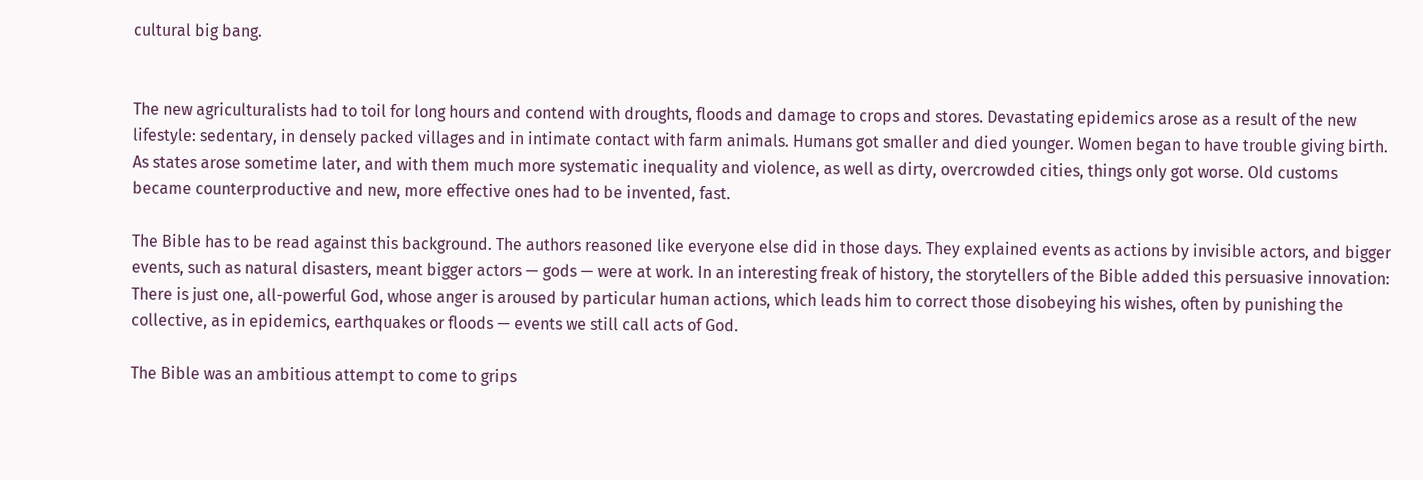cultural big bang.


The new agriculturalists had to toil for long hours and contend with droughts, floods and damage to crops and stores. Devastating epidemics arose as a result of the new lifestyle: sedentary, in densely packed villages and in intimate contact with farm animals. Humans got smaller and died younger. Women began to have trouble giving birth. As states arose sometime later, and with them much more systematic inequality and violence, as well as dirty, overcrowded cities, things only got worse. Old customs became counterproductive and new, more effective ones had to be invented, fast.

The Bible has to be read against this background. The authors reasoned like everyone else did in those days. They explained events as actions by invisible actors, and bigger events, such as natural disasters, meant bigger actors — gods — were at work. In an interesting freak of history, the storytellers of the Bible added this persuasive innovation: There is just one, all-powerful God, whose anger is aroused by particular human actions, which leads him to correct those disobeying his wishes, often by punishing the collective, as in epidemics, earthquakes or floods — events we still call acts of God.

The Bible was an ambitious attempt to come to grips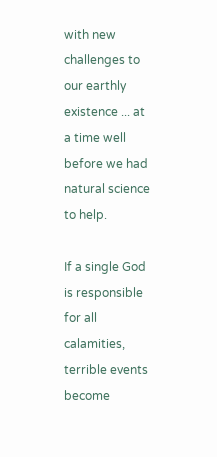with new challenges to our earthly existence ... at a time well before we had natural science to help.

If a single God is responsible for all calamities, terrible events become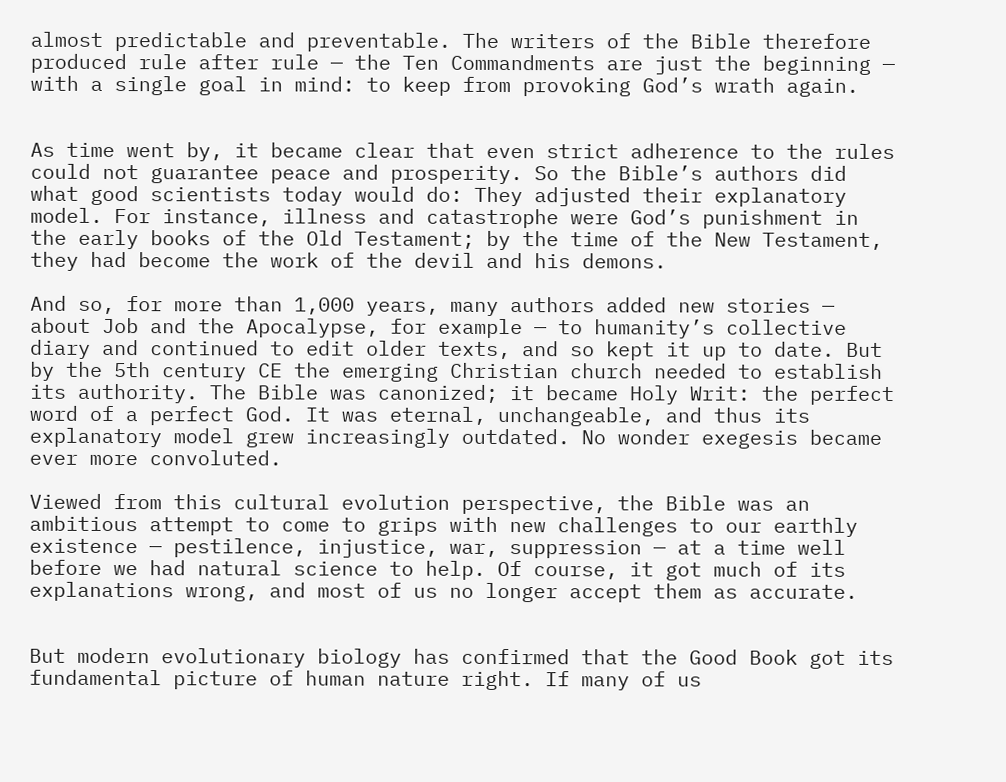almost predictable and preventable. The writers of the Bible therefore produced rule after rule — the Ten Commandments are just the beginning — with a single goal in mind: to keep from provoking God’s wrath again.


As time went by, it became clear that even strict adherence to the rules could not guarantee peace and prosperity. So the Bible’s authors did what good scientists today would do: They adjusted their explanatory model. For instance, illness and catastrophe were God’s punishment in the early books of the Old Testament; by the time of the New Testament, they had become the work of the devil and his demons.

And so, for more than 1,000 years, many authors added new stories — about Job and the Apocalypse, for example — to humanity’s collective diary and continued to edit older texts, and so kept it up to date. But by the 5th century CE the emerging Christian church needed to establish its authority. The Bible was canonized; it became Holy Writ: the perfect word of a perfect God. It was eternal, unchangeable, and thus its explanatory model grew increasingly outdated. No wonder exegesis became ever more convoluted.

Viewed from this cultural evolution perspective, the Bible was an ambitious attempt to come to grips with new challenges to our earthly existence — pestilence, injustice, war, suppression — at a time well before we had natural science to help. Of course, it got much of its explanations wrong, and most of us no longer accept them as accurate.


But modern evolutionary biology has confirmed that the Good Book got its fundamental picture of human nature right. If many of us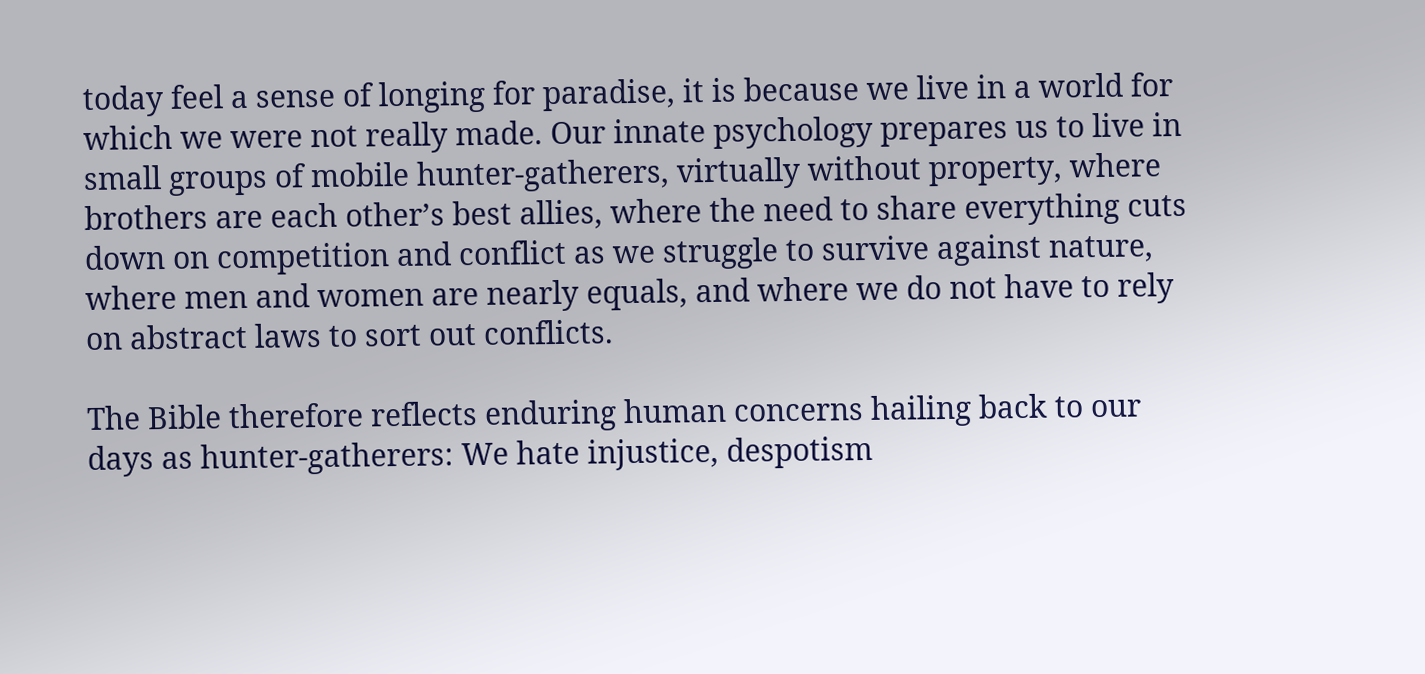today feel a sense of longing for paradise, it is because we live in a world for which we were not really made. Our innate psychology prepares us to live in small groups of mobile hunter-gatherers, virtually without property, where brothers are each other’s best allies, where the need to share everything cuts down on competition and conflict as we struggle to survive against nature, where men and women are nearly equals, and where we do not have to rely on abstract laws to sort out conflicts.

The Bible therefore reflects enduring human concerns hailing back to our days as hunter-gatherers: We hate injustice, despotism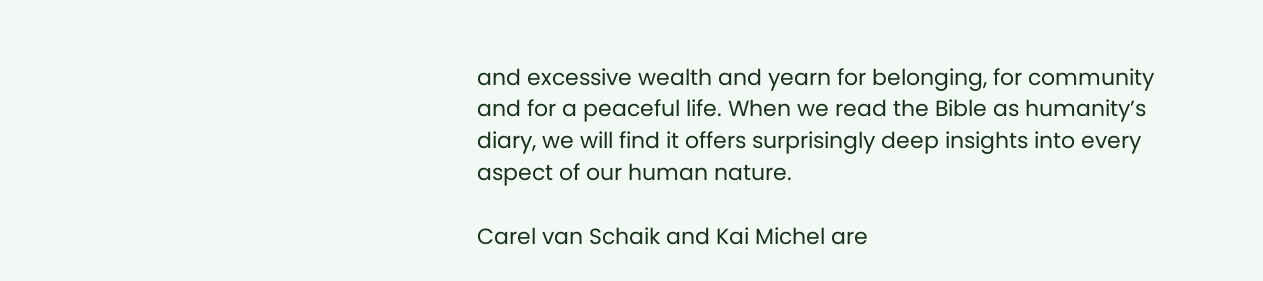and excessive wealth and yearn for belonging, for community and for a peaceful life. When we read the Bible as humanity’s diary, we will find it offers surprisingly deep insights into every aspect of our human nature.

Carel van Schaik and Kai Michel are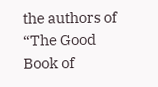the authors of “The Good Book of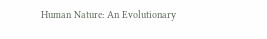Human Nature: An Evolutionary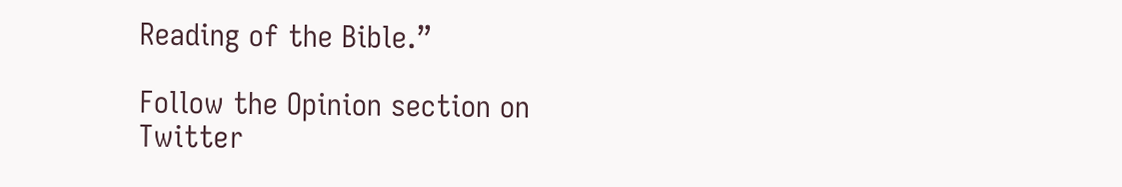Reading of the Bible.”

Follow the Opinion section on Twitter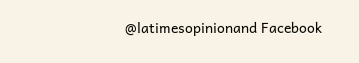@latimesopinionand Facebook